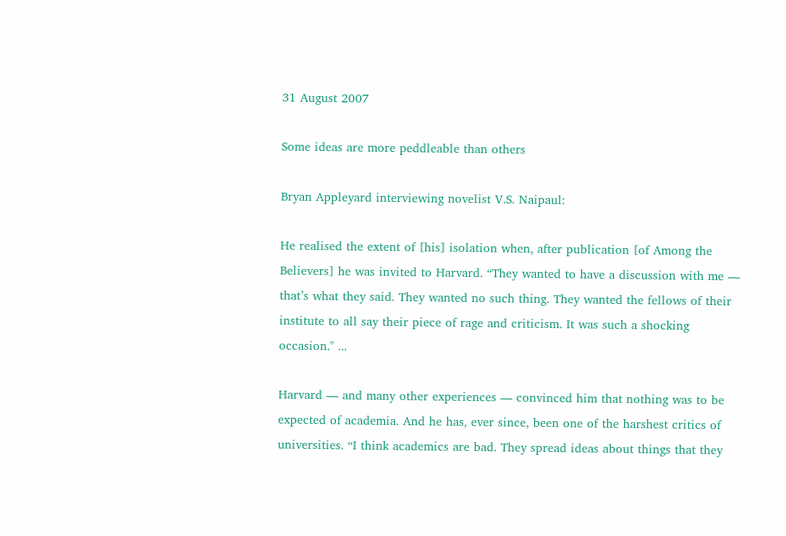31 August 2007

Some ideas are more peddleable than others

Bryan Appleyard interviewing novelist V.S. Naipaul:

He realised the extent of [his] isolation when, after publication [of Among the Believers] he was invited to Harvard. “They wanted to have a discussion with me — that’s what they said. They wanted no such thing. They wanted the fellows of their institute to all say their piece of rage and criticism. It was such a shocking occasion." ...

Harvard — and many other experiences — convinced him that nothing was to be expected of academia. And he has, ever since, been one of the harshest critics of universities. “I think academics are bad. They spread ideas about things that they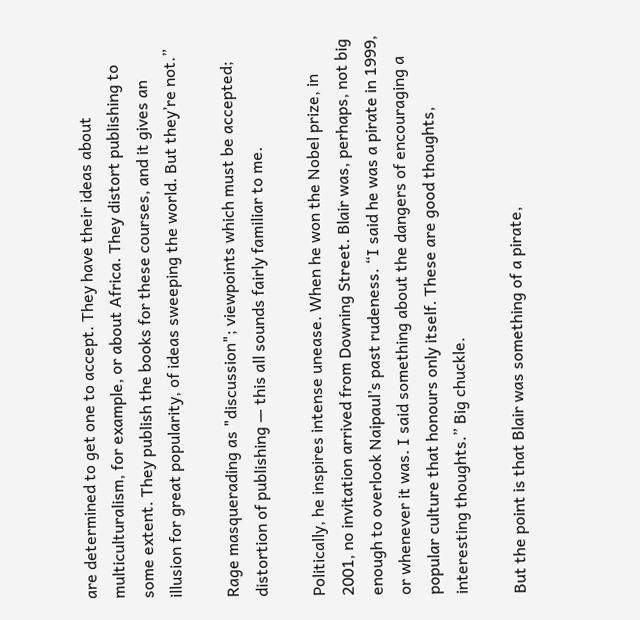are determined to get one to accept. They have their ideas about multiculturalism, for example, or about Africa. They distort publishing to some extent. They publish the books for these courses, and it gives an illusion for great popularity, of ideas sweeping the world. But they’re not.”

Rage masquerading as "discussion"; viewpoints which must be accepted; distortion of publishing — this all sounds fairly familiar to me.

Politically, he inspires intense unease. When he won the Nobel prize, in 2001, no invitation arrived from Downing Street. Blair was, perhaps, not big enough to overlook Naipaul’s past rudeness. “I said he was a pirate in 1999, or whenever it was. I said something about the dangers of encouraging a popular culture that honours only itself. These are good thoughts, interesting thoughts.” Big chuckle.

But the point is that Blair was something of a pirate,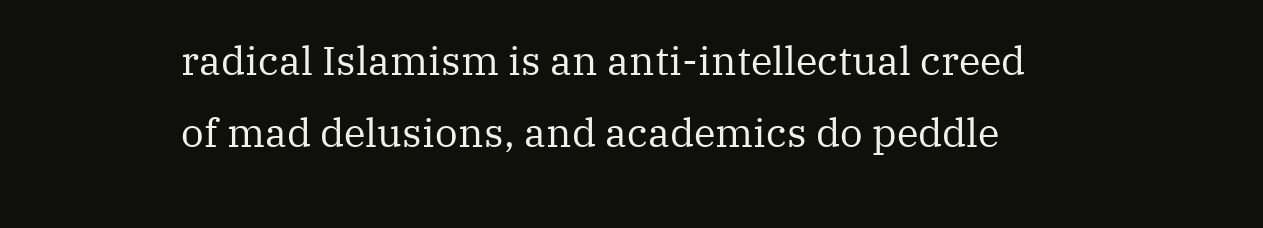radical Islamism is an anti-intellectual creed of mad delusions, and academics do peddle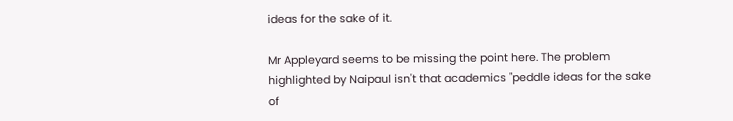ideas for the sake of it.

Mr Appleyard seems to be missing the point here. The problem highlighted by Naipaul isn't that academics "peddle ideas for the sake of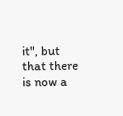it", but that there is now a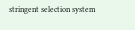stringent selection system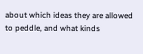about which ideas they are allowed to peddle, and what kinds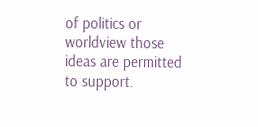of politics or worldview those ideas are permitted to support.